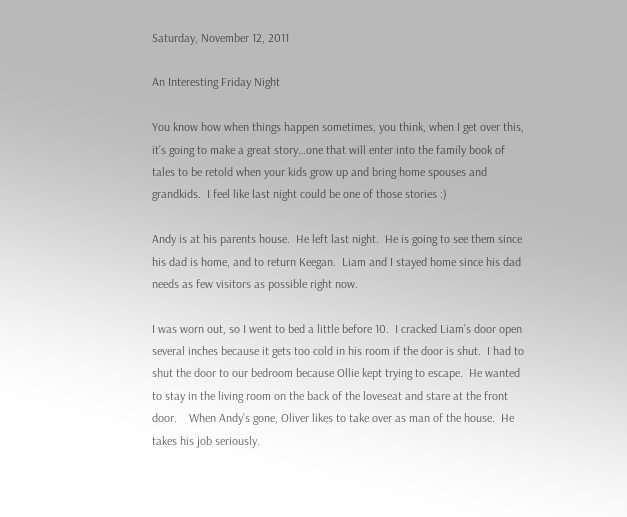Saturday, November 12, 2011

An Interesting Friday Night

You know how when things happen sometimes, you think, when I get over this, it’s going to make a great story…one that will enter into the family book of tales to be retold when your kids grow up and bring home spouses and grandkids.  I feel like last night could be one of those stories :)

Andy is at his parents house.  He left last night.  He is going to see them since his dad is home, and to return Keegan.  Liam and I stayed home since his dad needs as few visitors as possible right now.

I was worn out, so I went to bed a little before 10.  I cracked Liam’s door open several inches because it gets too cold in his room if the door is shut.  I had to shut the door to our bedroom because Ollie kept trying to escape.  He wanted to stay in the living room on the back of the loveseat and stare at the front door.    When Andy’s gone, Oliver likes to take over as man of the house.  He takes his job seriously.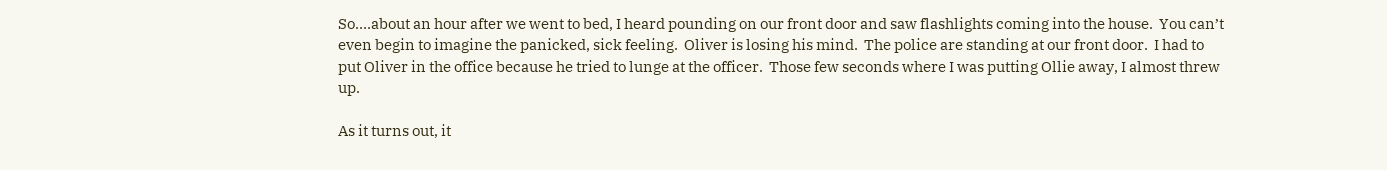So….about an hour after we went to bed, I heard pounding on our front door and saw flashlights coming into the house.  You can’t even begin to imagine the panicked, sick feeling.  Oliver is losing his mind.  The police are standing at our front door.  I had to put Oliver in the office because he tried to lunge at the officer.  Those few seconds where I was putting Ollie away, I almost threw up.

As it turns out, it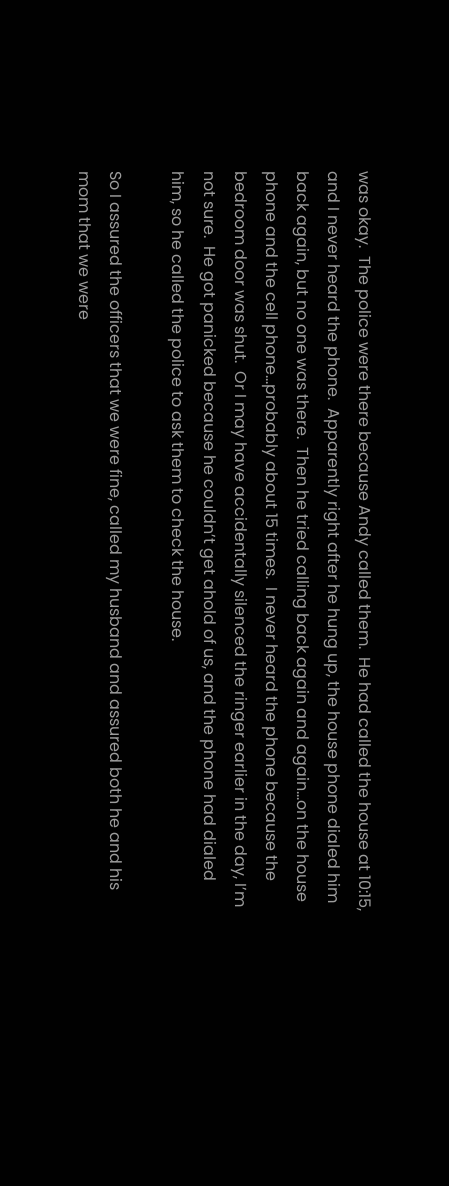was okay.  The police were there because Andy called them.  He had called the house at 10:15, and I never heard the phone.  Apparently right after he hung up, the house phone dialed him back again, but no one was there.  Then he tried calling back again and again…on the house phone and the cell phone…probably about 15 times.  I never heard the phone because the bedroom door was shut.  Or I may have accidentally silenced the ringer earlier in the day, I’m not sure.  He got panicked because he couldn’t get ahold of us, and the phone had dialed him, so he called the police to ask them to check the house.

So I assured the officers that we were fine, called my husband and assured both he and his mom that we were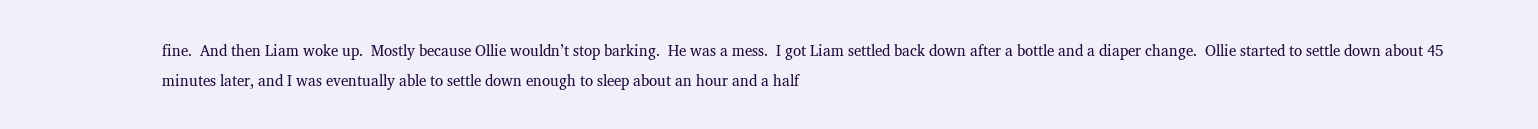fine.  And then Liam woke up.  Mostly because Ollie wouldn’t stop barking.  He was a mess.  I got Liam settled back down after a bottle and a diaper change.  Ollie started to settle down about 45 minutes later, and I was eventually able to settle down enough to sleep about an hour and a half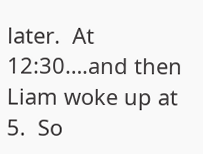later.  At 12:30….and then Liam woke up at 5.  So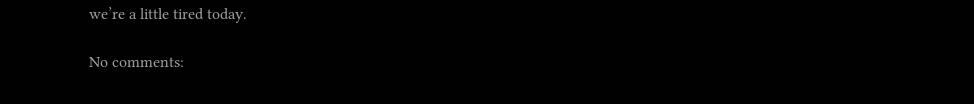we’re a little tired today.

No comments: